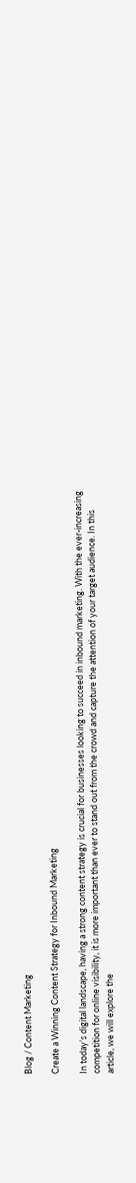Blog / Content Marketing

Create a Winning Content Strategy for Inbound Marketing

In today’s digital landscape, having a strong content strategy is crucial for businesses looking to succeed in inbound marketing. With the ever-increasing competition for online visibility, it is more important than ever to stand out from the crowd and capture the attention of your target audience. In this article, we will explore the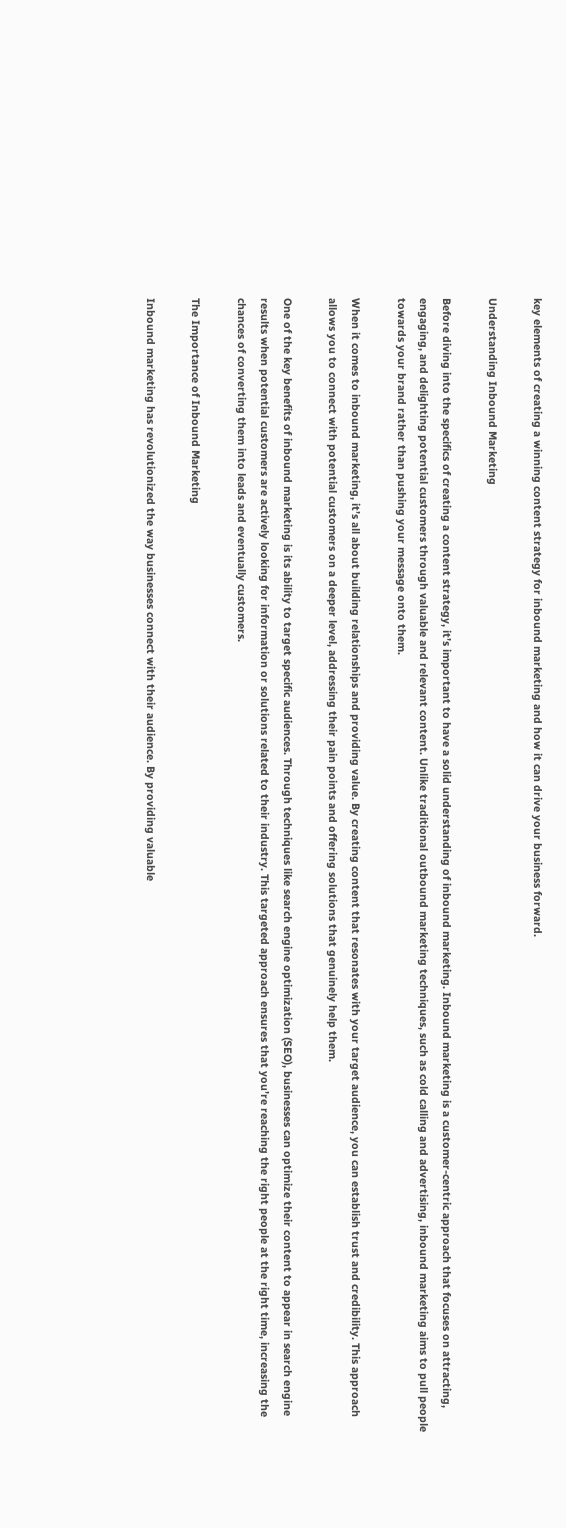key elements of creating a winning content strategy for inbound marketing and how it can drive your business forward.

Understanding Inbound Marketing

Before diving into the specifics of creating a content strategy, it’s important to have a solid understanding of inbound marketing. Inbound marketing is a customer-centric approach that focuses on attracting, engaging, and delighting potential customers through valuable and relevant content. Unlike traditional outbound marketing techniques, such as cold calling and advertising, inbound marketing aims to pull people towards your brand rather than pushing your message onto them.

When it comes to inbound marketing, it’s all about building relationships and providing value. By creating content that resonates with your target audience, you can establish trust and credibility. This approach allows you to connect with potential customers on a deeper level, addressing their pain points and offering solutions that genuinely help them.

One of the key benefits of inbound marketing is its ability to target specific audiences. Through techniques like search engine optimization (SEO), businesses can optimize their content to appear in search engine results when potential customers are actively looking for information or solutions related to their industry. This targeted approach ensures that you’re reaching the right people at the right time, increasing the chances of converting them into leads and eventually customers.

The Importance of Inbound Marketing

Inbound marketing has revolutionized the way businesses connect with their audience. By providing valuable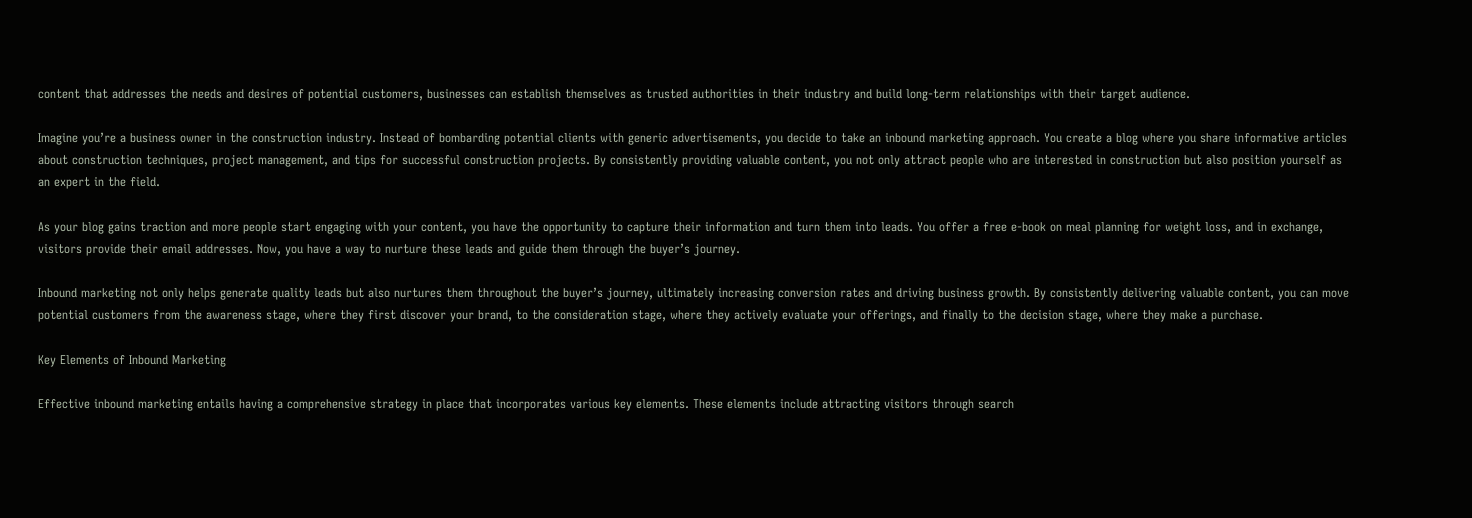content that addresses the needs and desires of potential customers, businesses can establish themselves as trusted authorities in their industry and build long-term relationships with their target audience.

Imagine you’re a business owner in the construction industry. Instead of bombarding potential clients with generic advertisements, you decide to take an inbound marketing approach. You create a blog where you share informative articles about construction techniques, project management, and tips for successful construction projects. By consistently providing valuable content, you not only attract people who are interested in construction but also position yourself as an expert in the field.

As your blog gains traction and more people start engaging with your content, you have the opportunity to capture their information and turn them into leads. You offer a free e-book on meal planning for weight loss, and in exchange, visitors provide their email addresses. Now, you have a way to nurture these leads and guide them through the buyer’s journey.

Inbound marketing not only helps generate quality leads but also nurtures them throughout the buyer’s journey, ultimately increasing conversion rates and driving business growth. By consistently delivering valuable content, you can move potential customers from the awareness stage, where they first discover your brand, to the consideration stage, where they actively evaluate your offerings, and finally to the decision stage, where they make a purchase.

Key Elements of Inbound Marketing

Effective inbound marketing entails having a comprehensive strategy in place that incorporates various key elements. These elements include attracting visitors through search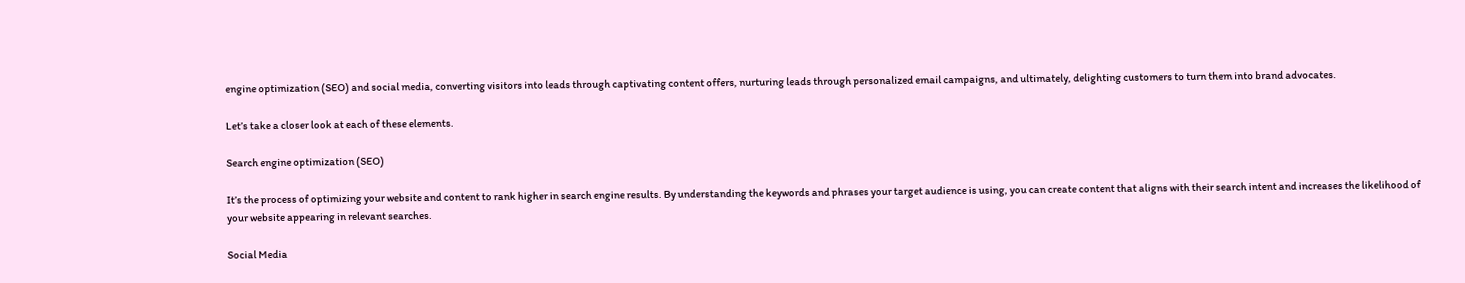engine optimization (SEO) and social media, converting visitors into leads through captivating content offers, nurturing leads through personalized email campaigns, and ultimately, delighting customers to turn them into brand advocates.

Let’s take a closer look at each of these elements.

Search engine optimization (SEO)

It’s the process of optimizing your website and content to rank higher in search engine results. By understanding the keywords and phrases your target audience is using, you can create content that aligns with their search intent and increases the likelihood of your website appearing in relevant searches.

Social Media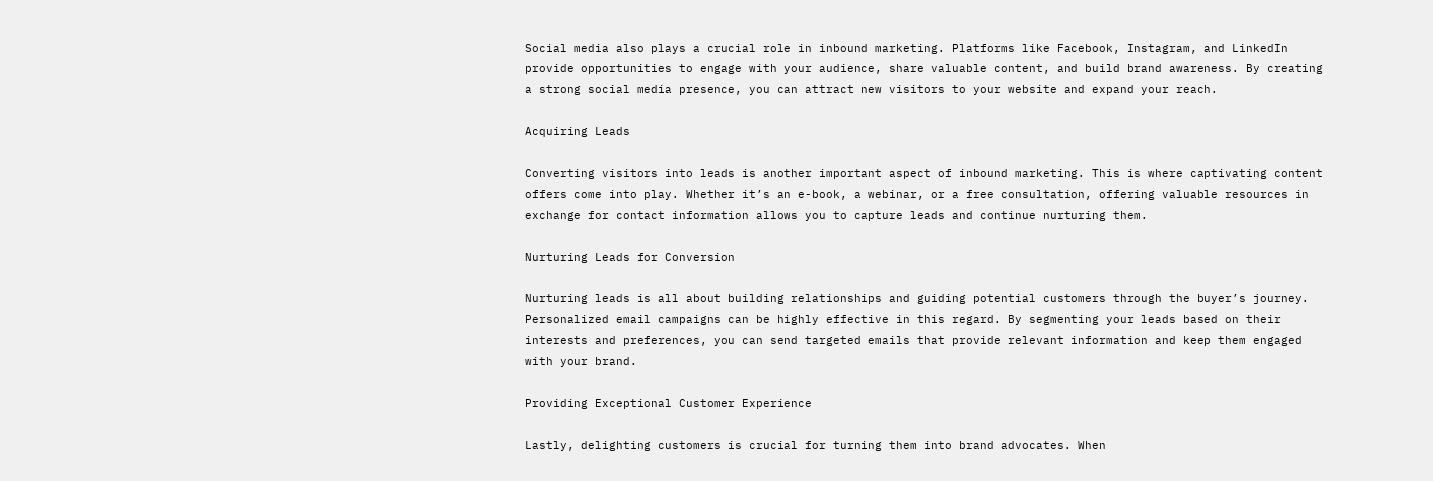Social media also plays a crucial role in inbound marketing. Platforms like Facebook, Instagram, and LinkedIn provide opportunities to engage with your audience, share valuable content, and build brand awareness. By creating a strong social media presence, you can attract new visitors to your website and expand your reach.

Acquiring Leads

Converting visitors into leads is another important aspect of inbound marketing. This is where captivating content offers come into play. Whether it’s an e-book, a webinar, or a free consultation, offering valuable resources in exchange for contact information allows you to capture leads and continue nurturing them.

Nurturing Leads for Conversion

Nurturing leads is all about building relationships and guiding potential customers through the buyer’s journey. Personalized email campaigns can be highly effective in this regard. By segmenting your leads based on their interests and preferences, you can send targeted emails that provide relevant information and keep them engaged with your brand.

Providing Exceptional Customer Experience

Lastly, delighting customers is crucial for turning them into brand advocates. When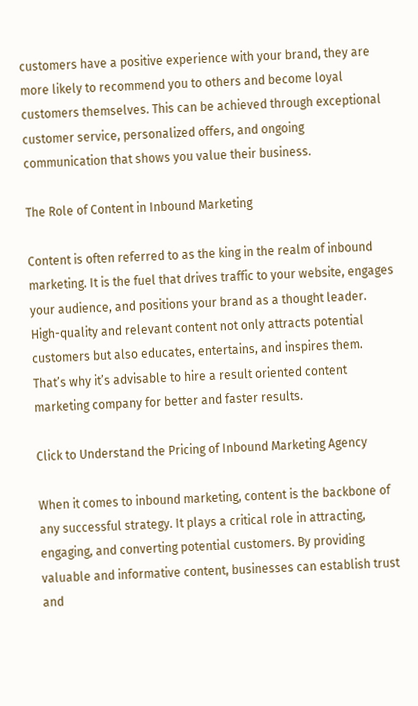customers have a positive experience with your brand, they are more likely to recommend you to others and become loyal customers themselves. This can be achieved through exceptional customer service, personalized offers, and ongoing communication that shows you value their business.

The Role of Content in Inbound Marketing

Content is often referred to as the king in the realm of inbound marketing. It is the fuel that drives traffic to your website, engages your audience, and positions your brand as a thought leader. High-quality and relevant content not only attracts potential customers but also educates, entertains, and inspires them. That’s why it’s advisable to hire a result oriented content marketing company for better and faster results.

Click to Understand the Pricing of Inbound Marketing Agency

When it comes to inbound marketing, content is the backbone of any successful strategy. It plays a critical role in attracting, engaging, and converting potential customers. By providing valuable and informative content, businesses can establish trust and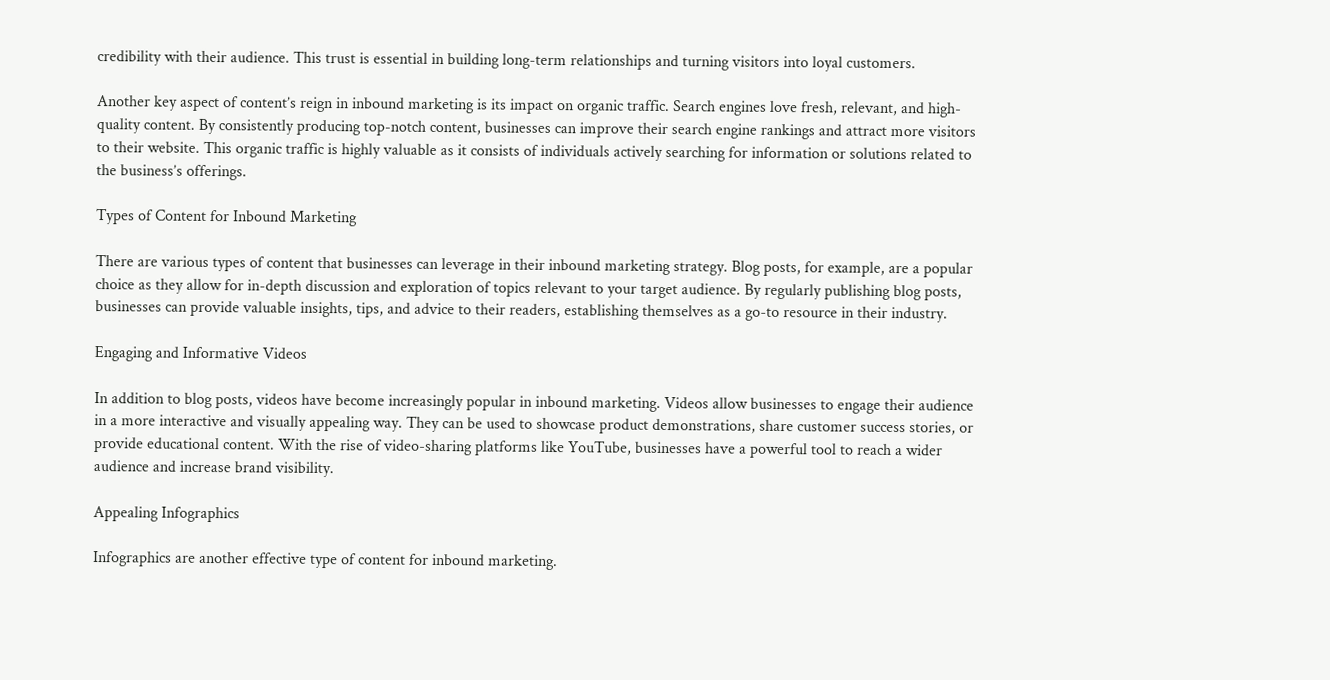credibility with their audience. This trust is essential in building long-term relationships and turning visitors into loyal customers.

Another key aspect of content’s reign in inbound marketing is its impact on organic traffic. Search engines love fresh, relevant, and high-quality content. By consistently producing top-notch content, businesses can improve their search engine rankings and attract more visitors to their website. This organic traffic is highly valuable as it consists of individuals actively searching for information or solutions related to the business’s offerings.

Types of Content for Inbound Marketing

There are various types of content that businesses can leverage in their inbound marketing strategy. Blog posts, for example, are a popular choice as they allow for in-depth discussion and exploration of topics relevant to your target audience. By regularly publishing blog posts, businesses can provide valuable insights, tips, and advice to their readers, establishing themselves as a go-to resource in their industry.

Engaging and Informative Videos

In addition to blog posts, videos have become increasingly popular in inbound marketing. Videos allow businesses to engage their audience in a more interactive and visually appealing way. They can be used to showcase product demonstrations, share customer success stories, or provide educational content. With the rise of video-sharing platforms like YouTube, businesses have a powerful tool to reach a wider audience and increase brand visibility.

Appealing Infographics

Infographics are another effective type of content for inbound marketing.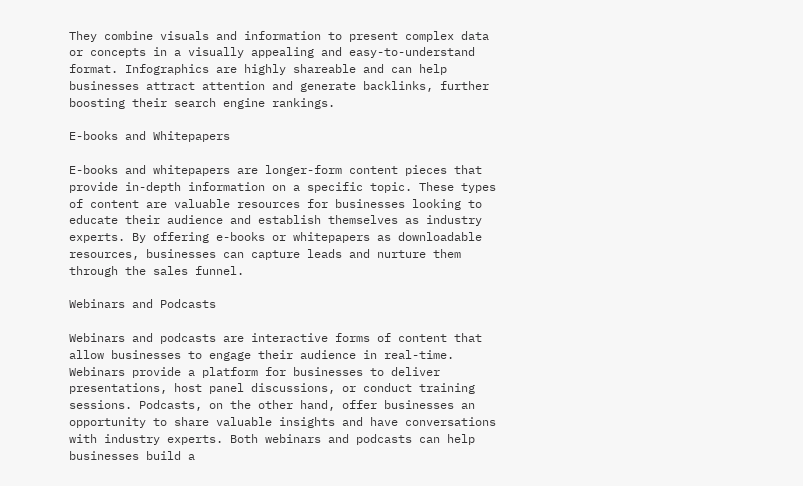They combine visuals and information to present complex data or concepts in a visually appealing and easy-to-understand format. Infographics are highly shareable and can help businesses attract attention and generate backlinks, further boosting their search engine rankings.

E-books and Whitepapers

E-books and whitepapers are longer-form content pieces that provide in-depth information on a specific topic. These types of content are valuable resources for businesses looking to educate their audience and establish themselves as industry experts. By offering e-books or whitepapers as downloadable resources, businesses can capture leads and nurture them through the sales funnel.

Webinars and Podcasts

Webinars and podcasts are interactive forms of content that allow businesses to engage their audience in real-time. Webinars provide a platform for businesses to deliver presentations, host panel discussions, or conduct training sessions. Podcasts, on the other hand, offer businesses an opportunity to share valuable insights and have conversations with industry experts. Both webinars and podcasts can help businesses build a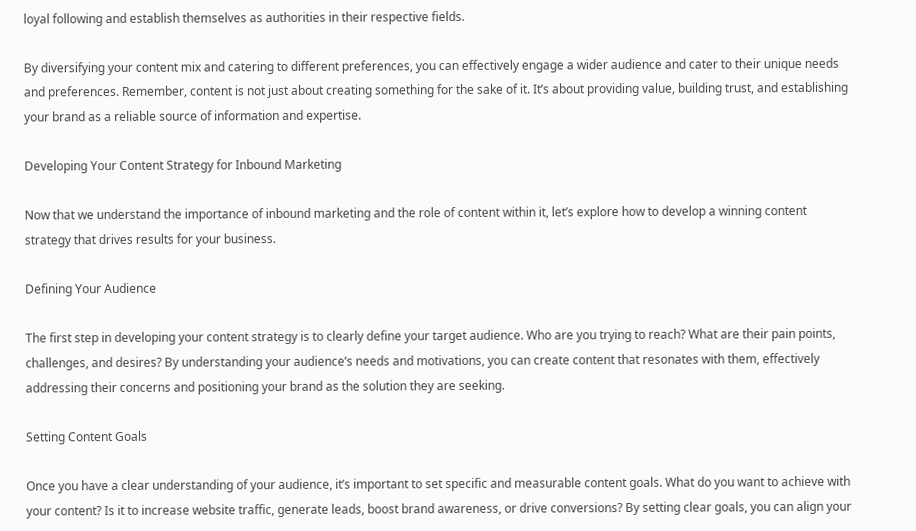loyal following and establish themselves as authorities in their respective fields.

By diversifying your content mix and catering to different preferences, you can effectively engage a wider audience and cater to their unique needs and preferences. Remember, content is not just about creating something for the sake of it. It’s about providing value, building trust, and establishing your brand as a reliable source of information and expertise.

Developing Your Content Strategy for Inbound Marketing

Now that we understand the importance of inbound marketing and the role of content within it, let’s explore how to develop a winning content strategy that drives results for your business.

Defining Your Audience

The first step in developing your content strategy is to clearly define your target audience. Who are you trying to reach? What are their pain points, challenges, and desires? By understanding your audience’s needs and motivations, you can create content that resonates with them, effectively addressing their concerns and positioning your brand as the solution they are seeking.

Setting Content Goals

Once you have a clear understanding of your audience, it’s important to set specific and measurable content goals. What do you want to achieve with your content? Is it to increase website traffic, generate leads, boost brand awareness, or drive conversions? By setting clear goals, you can align your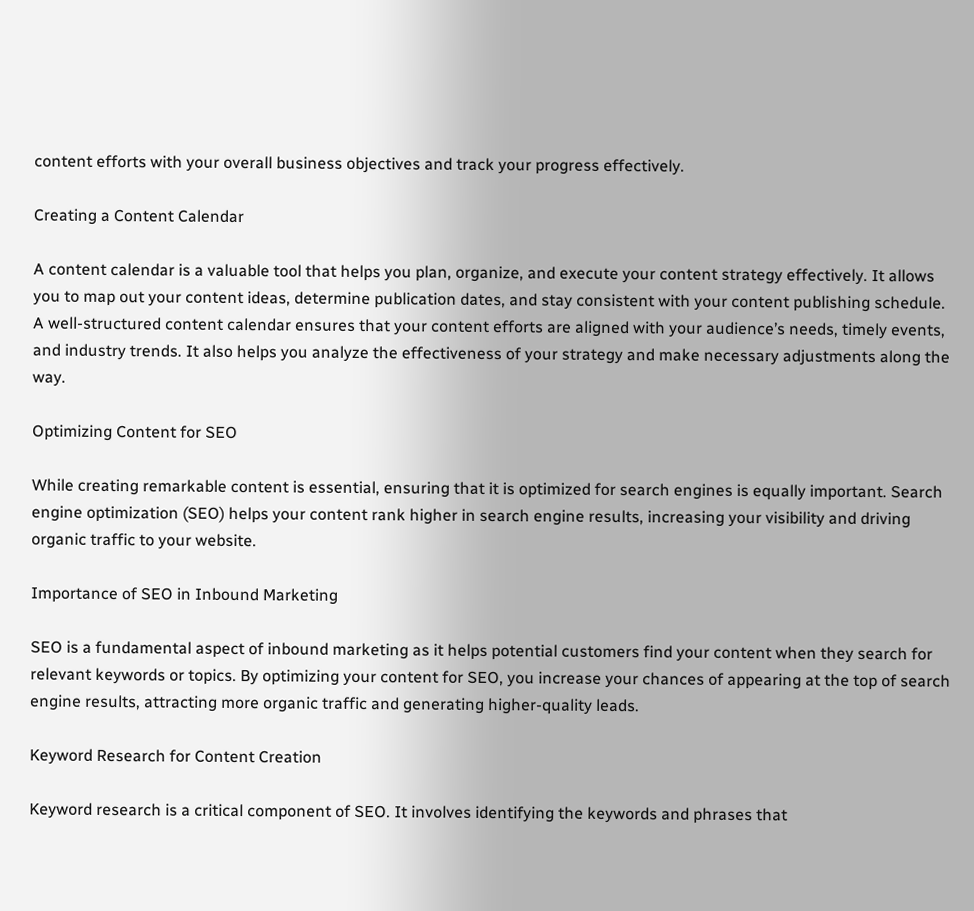content efforts with your overall business objectives and track your progress effectively.

Creating a Content Calendar

A content calendar is a valuable tool that helps you plan, organize, and execute your content strategy effectively. It allows you to map out your content ideas, determine publication dates, and stay consistent with your content publishing schedule. A well-structured content calendar ensures that your content efforts are aligned with your audience’s needs, timely events, and industry trends. It also helps you analyze the effectiveness of your strategy and make necessary adjustments along the way.

Optimizing Content for SEO

While creating remarkable content is essential, ensuring that it is optimized for search engines is equally important. Search engine optimization (SEO) helps your content rank higher in search engine results, increasing your visibility and driving organic traffic to your website.

Importance of SEO in Inbound Marketing

SEO is a fundamental aspect of inbound marketing as it helps potential customers find your content when they search for relevant keywords or topics. By optimizing your content for SEO, you increase your chances of appearing at the top of search engine results, attracting more organic traffic and generating higher-quality leads.

Keyword Research for Content Creation

Keyword research is a critical component of SEO. It involves identifying the keywords and phrases that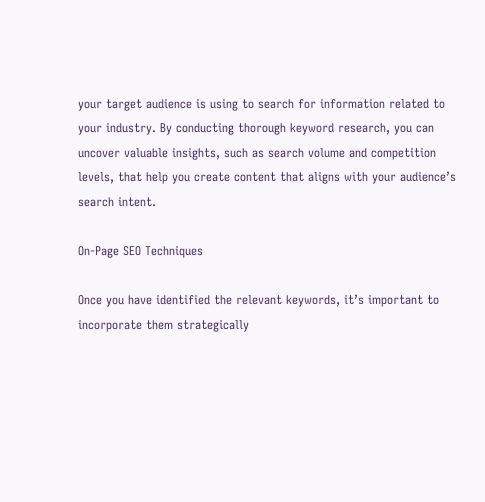your target audience is using to search for information related to your industry. By conducting thorough keyword research, you can uncover valuable insights, such as search volume and competition levels, that help you create content that aligns with your audience’s search intent.

On-Page SEO Techniques

Once you have identified the relevant keywords, it’s important to incorporate them strategically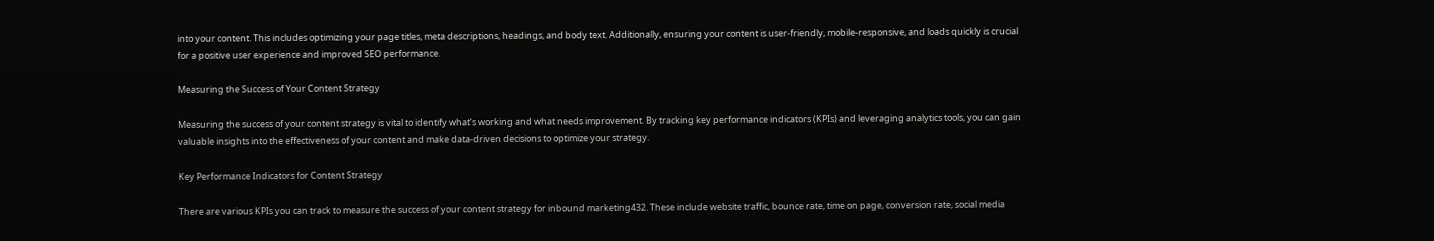into your content. This includes optimizing your page titles, meta descriptions, headings, and body text. Additionally, ensuring your content is user-friendly, mobile-responsive, and loads quickly is crucial for a positive user experience and improved SEO performance.

Measuring the Success of Your Content Strategy

Measuring the success of your content strategy is vital to identify what’s working and what needs improvement. By tracking key performance indicators (KPIs) and leveraging analytics tools, you can gain valuable insights into the effectiveness of your content and make data-driven decisions to optimize your strategy.

Key Performance Indicators for Content Strategy

There are various KPIs you can track to measure the success of your content strategy for inbound marketing432. These include website traffic, bounce rate, time on page, conversion rate, social media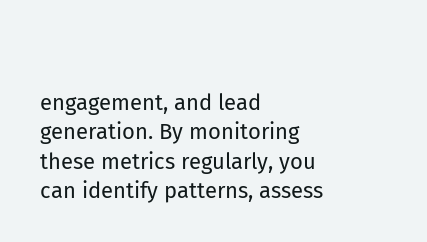engagement, and lead generation. By monitoring these metrics regularly, you can identify patterns, assess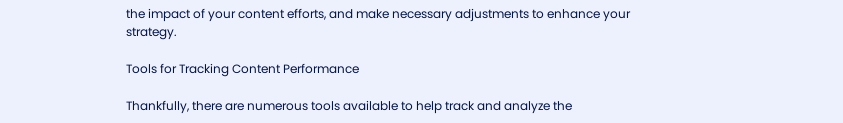the impact of your content efforts, and make necessary adjustments to enhance your strategy.

Tools for Tracking Content Performance

Thankfully, there are numerous tools available to help track and analyze the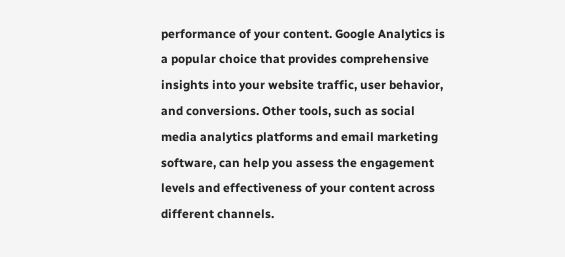performance of your content. Google Analytics is a popular choice that provides comprehensive insights into your website traffic, user behavior, and conversions. Other tools, such as social media analytics platforms and email marketing software, can help you assess the engagement levels and effectiveness of your content across different channels.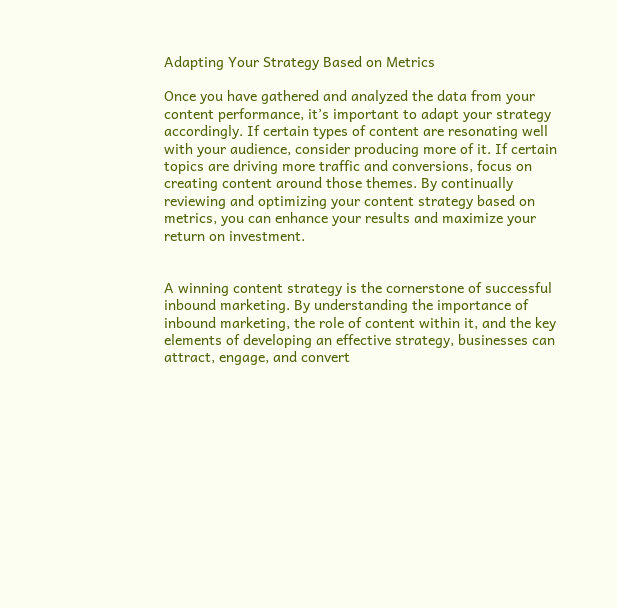Adapting Your Strategy Based on Metrics

Once you have gathered and analyzed the data from your content performance, it’s important to adapt your strategy accordingly. If certain types of content are resonating well with your audience, consider producing more of it. If certain topics are driving more traffic and conversions, focus on creating content around those themes. By continually reviewing and optimizing your content strategy based on metrics, you can enhance your results and maximize your return on investment.


A winning content strategy is the cornerstone of successful inbound marketing. By understanding the importance of inbound marketing, the role of content within it, and the key elements of developing an effective strategy, businesses can attract, engage, and convert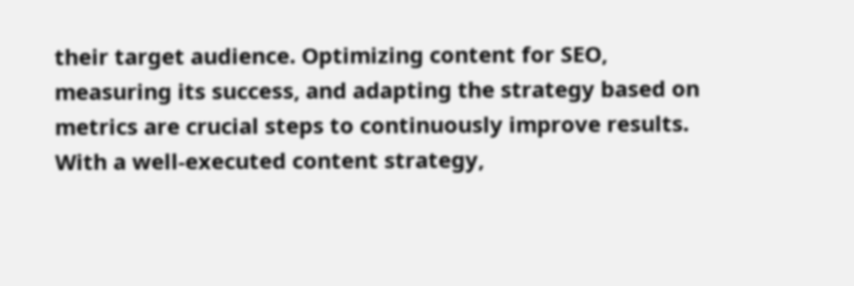their target audience. Optimizing content for SEO, measuring its success, and adapting the strategy based on metrics are crucial steps to continuously improve results. With a well-executed content strategy,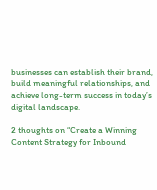businesses can establish their brand, build meaningful relationships, and achieve long-term success in today’s digital landscape.

2 thoughts on “Create a Winning Content Strategy for Inbound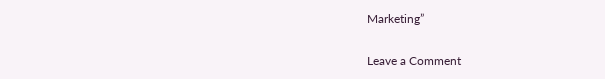Marketing”

Leave a Comment